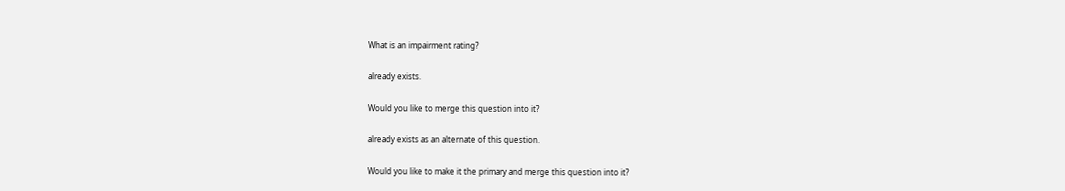What is an impairment rating?

already exists.

Would you like to merge this question into it?

already exists as an alternate of this question.

Would you like to make it the primary and merge this question into it?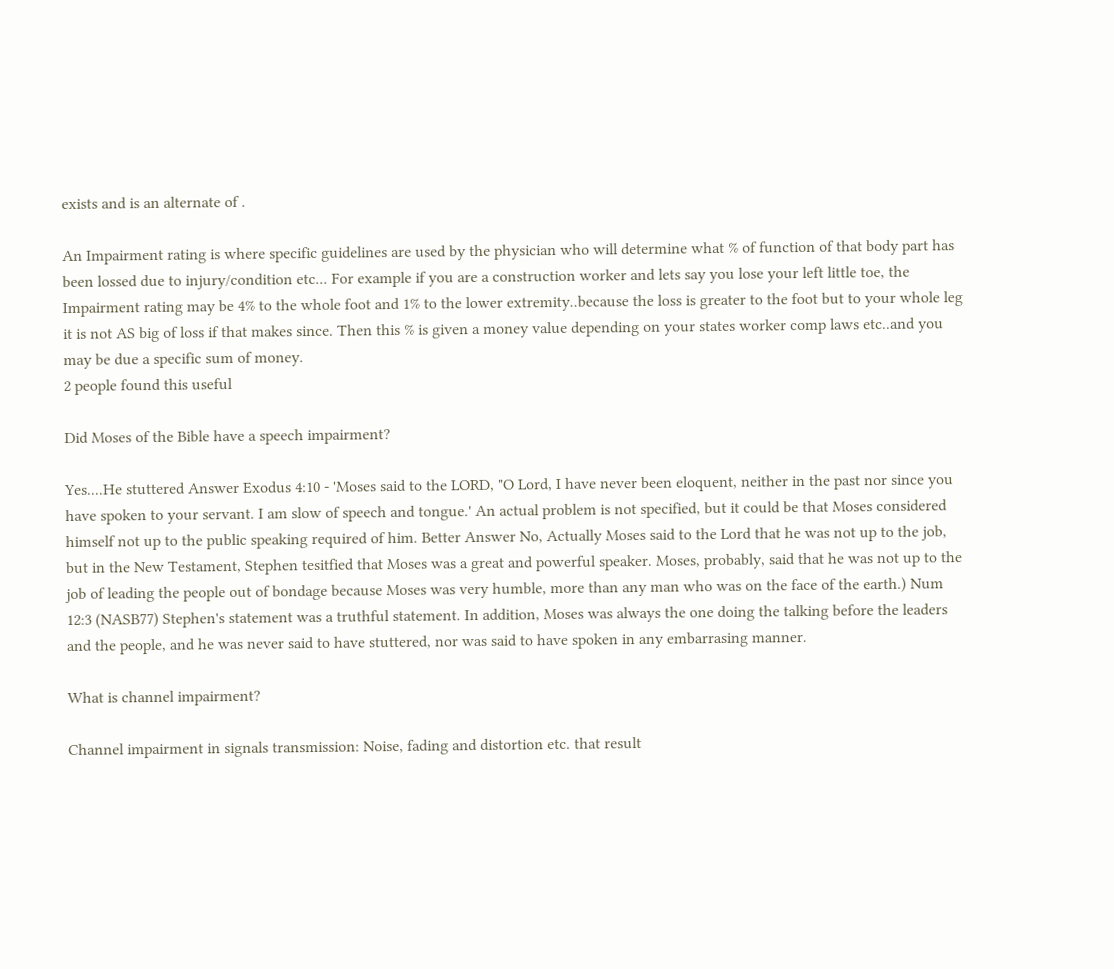exists and is an alternate of .

An Impairment rating is where specific guidelines are used by the physician who will determine what % of function of that body part has been lossed due to injury/condition etc... For example if you are a construction worker and lets say you lose your left little toe, the Impairment rating may be 4% to the whole foot and 1% to the lower extremity..because the loss is greater to the foot but to your whole leg it is not AS big of loss if that makes since. Then this % is given a money value depending on your states worker comp laws etc..and you may be due a specific sum of money.
2 people found this useful

Did Moses of the Bible have a speech impairment?

Yes....He stuttered Answer Exodus 4:10 - 'Moses said to the LORD, "O Lord, I have never been eloquent, neither in the past nor since you have spoken to your servant. I am slow of speech and tongue.' An actual problem is not specified, but it could be that Moses considered himself not up to the public speaking required of him. Better Answer No, Actually Moses said to the Lord that he was not up to the job, but in the New Testament, Stephen tesitfied that Moses was a great and powerful speaker. Moses, probably, said that he was not up to the job of leading the people out of bondage because Moses was very humble, more than any man who was on the face of the earth.) Num 12:3 (NASB77) Stephen's statement was a truthful statement. In addition, Moses was always the one doing the talking before the leaders and the people, and he was never said to have stuttered, nor was said to have spoken in any embarrasing manner.

What is channel impairment?

Channel impairment in signals transmission: Noise, fading and distortion etc. that result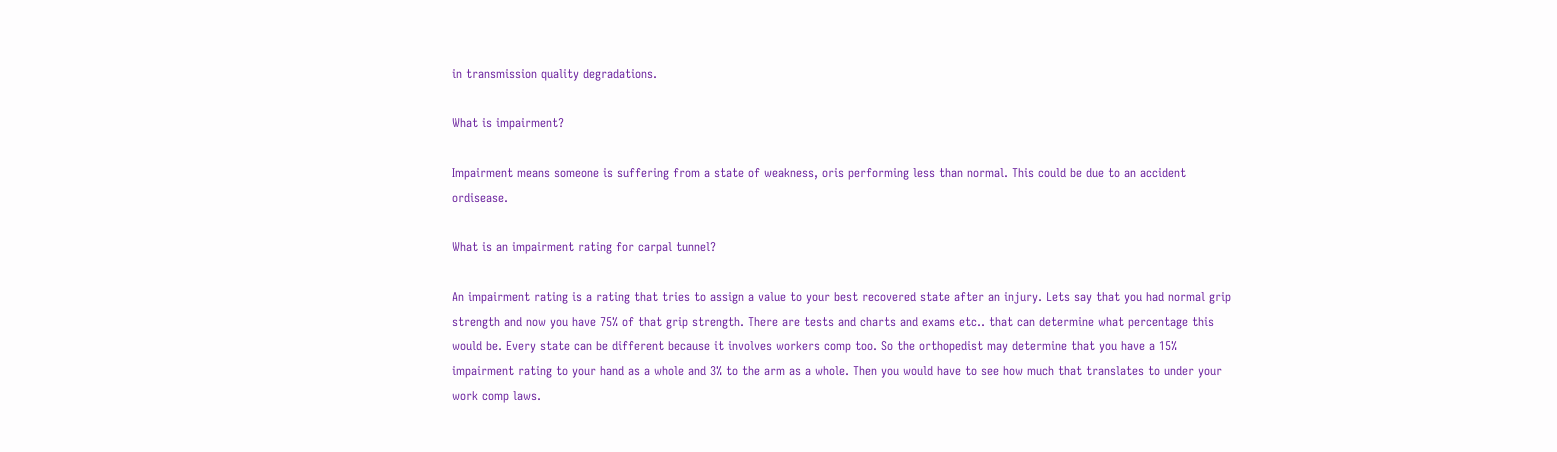in transmission quality degradations.

What is impairment?

Impairment means someone is suffering from a state of weakness, oris performing less than normal. This could be due to an accident ordisease.

What is an impairment rating for carpal tunnel?

An impairment rating is a rating that tries to assign a value to your best recovered state after an injury. Lets say that you had normal grip strength and now you have 75% of that grip strength. There are tests and charts and exams etc.. that can determine what percentage this would be. Every state can be different because it involves workers comp too. So the orthopedist may determine that you have a 15% impairment rating to your hand as a whole and 3% to the arm as a whole. Then you would have to see how much that translates to under your work comp laws.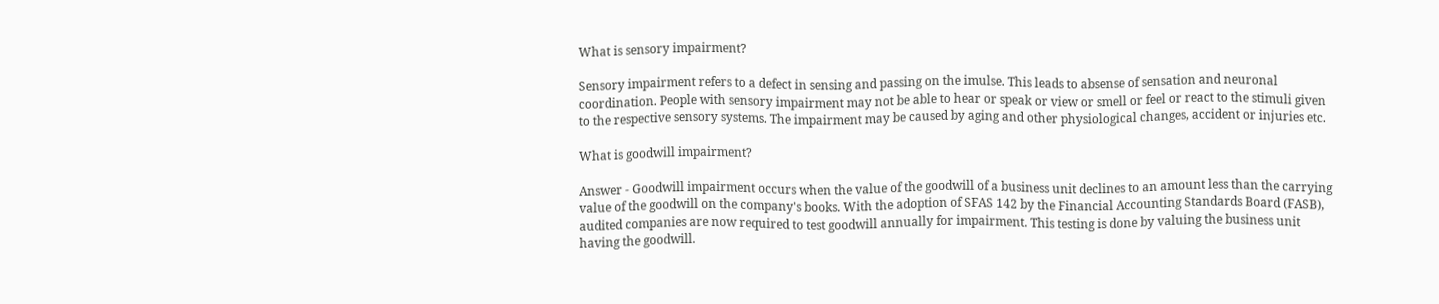What is sensory impairment?

Sensory impairment refers to a defect in sensing and passing on the imulse. This leads to absense of sensation and neuronal coordination. People with sensory impairment may not be able to hear or speak or view or smell or feel or react to the stimuli given to the respective sensory systems. The impairment may be caused by aging and other physiological changes, accident or injuries etc.

What is goodwill impairment?

Answer - Goodwill impairment occurs when the value of the goodwill of a business unit declines to an amount less than the carrying value of the goodwill on the company's books. With the adoption of SFAS 142 by the Financial Accounting Standards Board (FASB), audited companies are now required to test goodwill annually for impairment. This testing is done by valuing the business unit having the goodwill.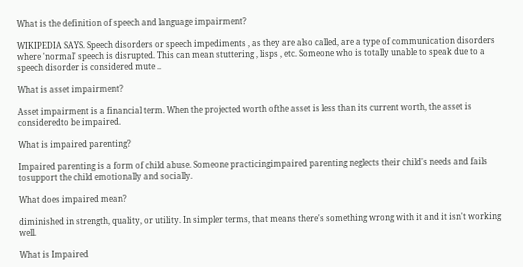What is the definition of speech and language impairment?

WIKIPEDIA SAYS. Speech disorders or speech impediments , as they are also called, are a type of communication disorders where 'normal' speech is disrupted. This can mean stuttering , lisps , etc. Someone who is totally unable to speak due to a speech disorder is considered mute ..

What is asset impairment?

Asset impairment is a financial term. When the projected worth ofthe asset is less than its current worth, the asset is consideredto be impaired.

What is impaired parenting?

Impaired parenting is a form of child abuse. Someone practicingimpaired parenting neglects their child's needs and fails tosupport the child emotionally and socially.

What does impaired mean?

diminished in strength, quality, or utility. In simpler terms, that means there's something wrong with it and it isn't working well.

What is Impaired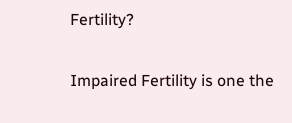Fertility?

Impaired Fertility is one the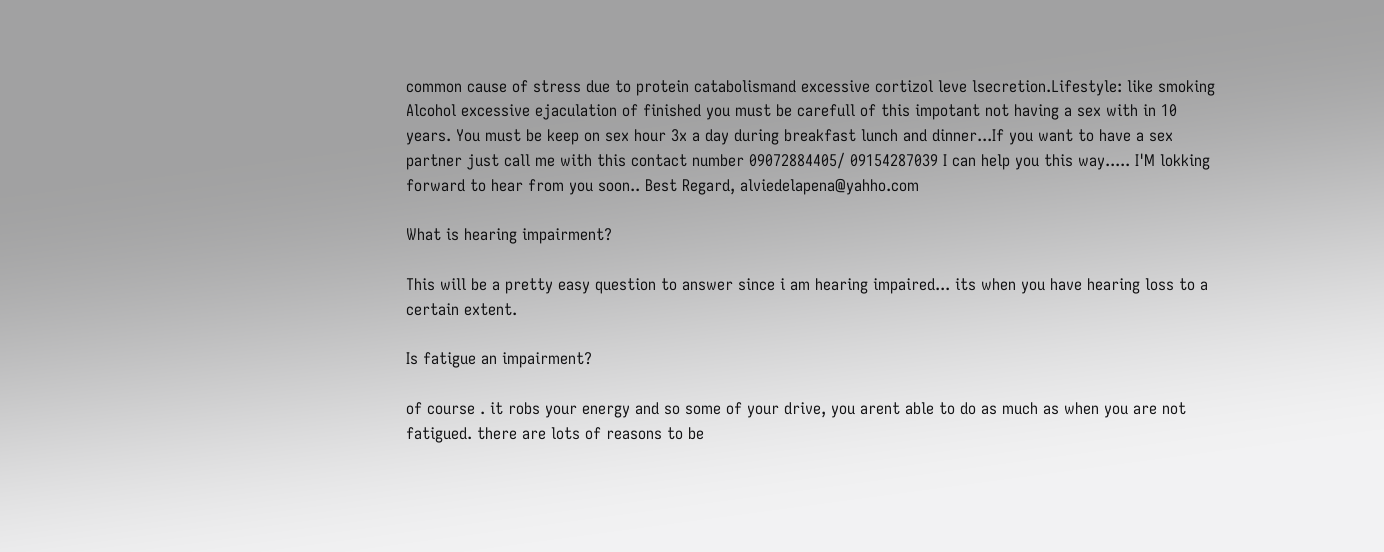common cause of stress due to protein catabolismand excessive cortizol leve lsecretion.Lifestyle: like smoking Alcohol excessive ejaculation of finished you must be carefull of this impotant not having a sex with in 10 years. You must be keep on sex hour 3x a day during breakfast lunch and dinner...If you want to have a sex partner just call me with this contact number 09072884405/ 09154287039 I can help you this way..... I'M lokking forward to hear from you soon.. Best Regard, alviedelapena@yahho.com

What is hearing impairment?

This will be a pretty easy question to answer since i am hearing impaired... its when you have hearing loss to a certain extent.

Is fatigue an impairment?

of course . it robs your energy and so some of your drive, you arent able to do as much as when you are not fatigued. there are lots of reasons to be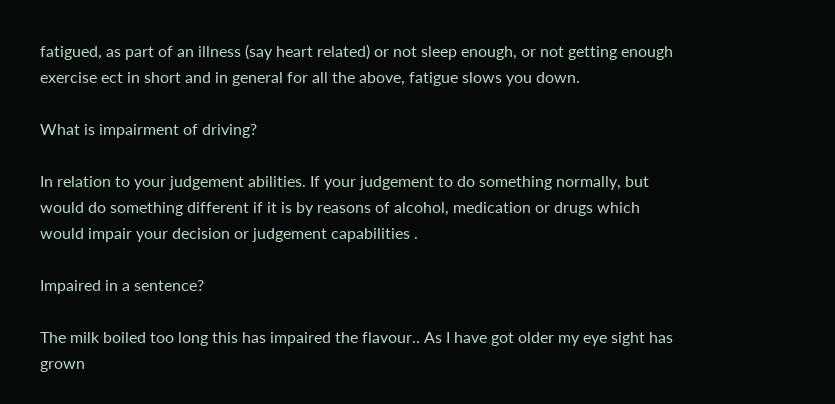fatigued, as part of an illness (say heart related) or not sleep enough, or not getting enough exercise ect in short and in general for all the above, fatigue slows you down.

What is impairment of driving?

In relation to your judgement abilities. If your judgement to do something normally, but would do something different if it is by reasons of alcohol, medication or drugs which would impair your decision or judgement capabilities .

Impaired in a sentence?

The milk boiled too long this has impaired the flavour.. As I have got older my eye sight has grown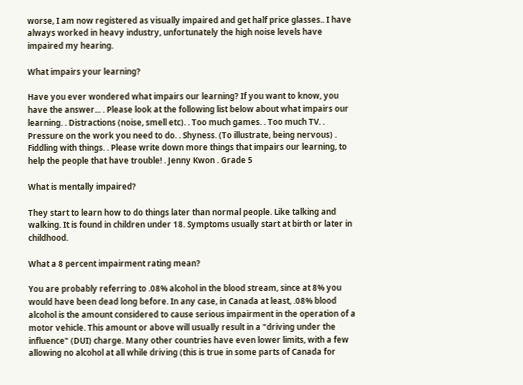worse, I am now registered as visually impaired and get half price glasses.. I have always worked in heavy industry, unfortunately the high noise levels have impaired my hearing.

What impairs your learning?

Have you ever wondered what impairs our learning? If you want to know, you have the answer... . Please look at the following list below about what impairs our learning. . Distractions (noise, smell etc). . Too much games. . Too much TV. . Pressure on the work you need to do. . Shyness. (To illustrate, being nervous) . Fiddling with things. . Please write down more things that impairs our learning, to help the people that have trouble! . Jenny Kwon . Grade 5

What is mentally impaired?

They start to learn how to do things later than normal people. Like talking and walking. It is found in children under 18. Symptoms usually start at birth or later in childhood.

What a 8 percent impairment rating mean?

You are probably referring to .08% alcohol in the blood stream, since at 8% you would have been dead long before. In any case, in Canada at least, .08% blood alcohol is the amount considered to cause serious impairment in the operation of a motor vehicle. This amount or above will usually result in a "driving under the influence" (DUI) charge. Many other countries have even lower limits, with a few allowing no alcohol at all while driving (this is true in some parts of Canada for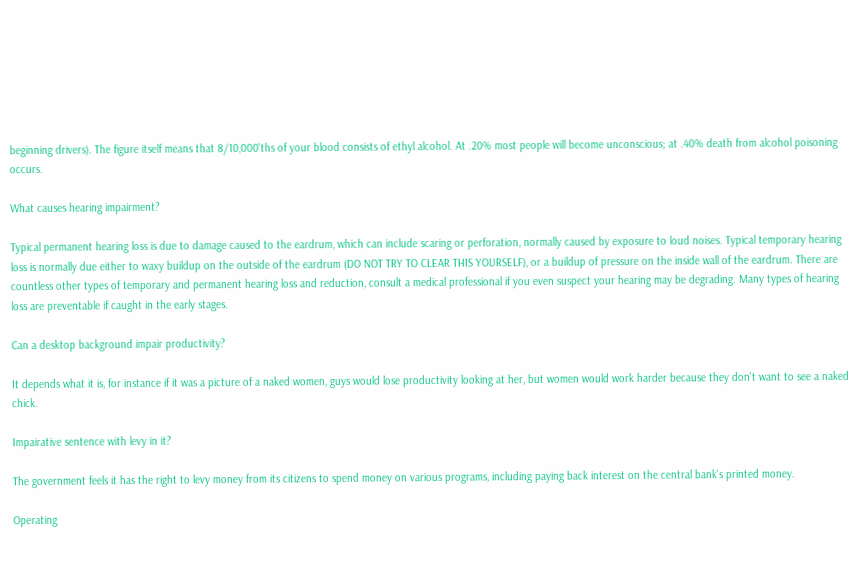beginning drivers). The figure itself means that 8/10,000'ths of your blood consists of ethyl alcohol. At .20% most people will become unconscious; at .40% death from alcohol poisoning occurs.

What causes hearing impairment?

Typical permanent hearing loss is due to damage caused to the eardrum, which can include scaring or perforation, normally caused by exposure to loud noises. Typical temporary hearing loss is normally due either to waxy buildup on the outside of the eardrum (DO NOT TRY TO CLEAR THIS YOURSELF), or a buildup of pressure on the inside wall of the eardrum. There are countless other types of temporary and permanent hearing loss and reduction, consult a medical professional if you even suspect your hearing may be degrading. Many types of hearing loss are preventable if caught in the early stages.

Can a desktop background impair productivity?

It depends what it is, for instance if it was a picture of a naked women, guys would lose productivity looking at her, but women would work harder because they don't want to see a naked chick.

Impairative sentence with levy in it?

The government feels it has the right to levy money from its citizens to spend money on various programs, including paying back interest on the central bank's printed money.

Operating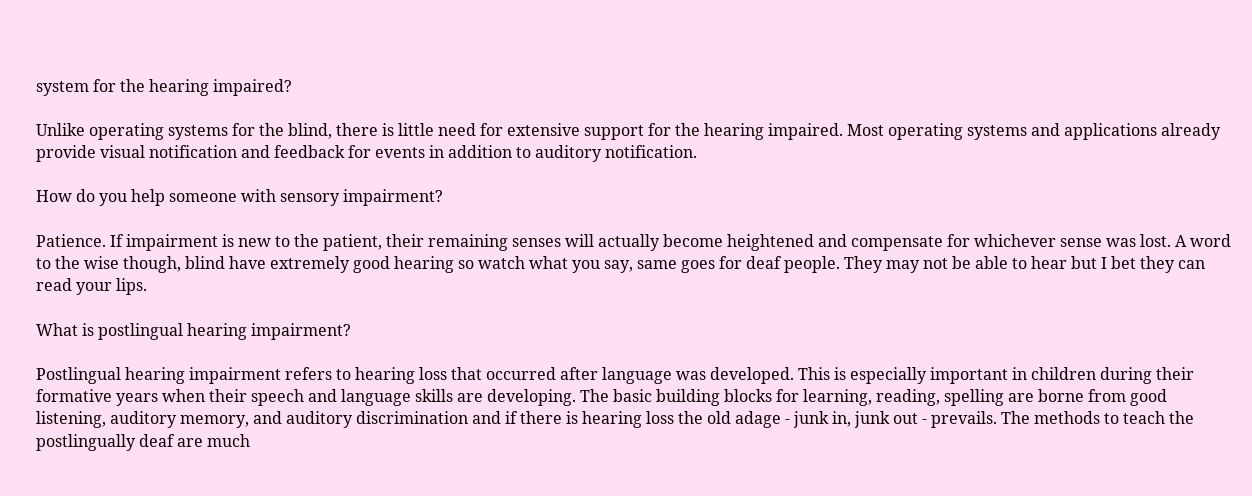system for the hearing impaired?

Unlike operating systems for the blind, there is little need for extensive support for the hearing impaired. Most operating systems and applications already provide visual notification and feedback for events in addition to auditory notification.

How do you help someone with sensory impairment?

Patience. If impairment is new to the patient, their remaining senses will actually become heightened and compensate for whichever sense was lost. A word to the wise though, blind have extremely good hearing so watch what you say, same goes for deaf people. They may not be able to hear but I bet they can read your lips.

What is postlingual hearing impairment?

Postlingual hearing impairment refers to hearing loss that occurred after language was developed. This is especially important in children during their formative years when their speech and language skills are developing. The basic building blocks for learning, reading, spelling are borne from good listening, auditory memory, and auditory discrimination and if there is hearing loss the old adage - junk in, junk out - prevails. The methods to teach the postlingually deaf are much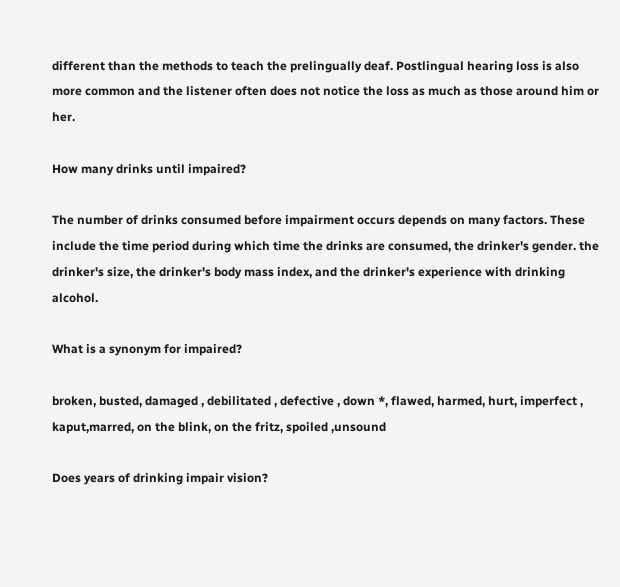different than the methods to teach the prelingually deaf. Postlingual hearing loss is also more common and the listener often does not notice the loss as much as those around him or her.

How many drinks until impaired?

The number of drinks consumed before impairment occurs depends on many factors. These include the time period during which time the drinks are consumed, the drinker's gender. the drinker's size, the drinker's body mass index, and the drinker's experience with drinking alcohol.

What is a synonym for impaired?

broken, busted, damaged , debilitated , defective , down *, flawed, harmed, hurt, imperfect , kaput,marred, on the blink, on the fritz, spoiled ,unsound

Does years of drinking impair vision?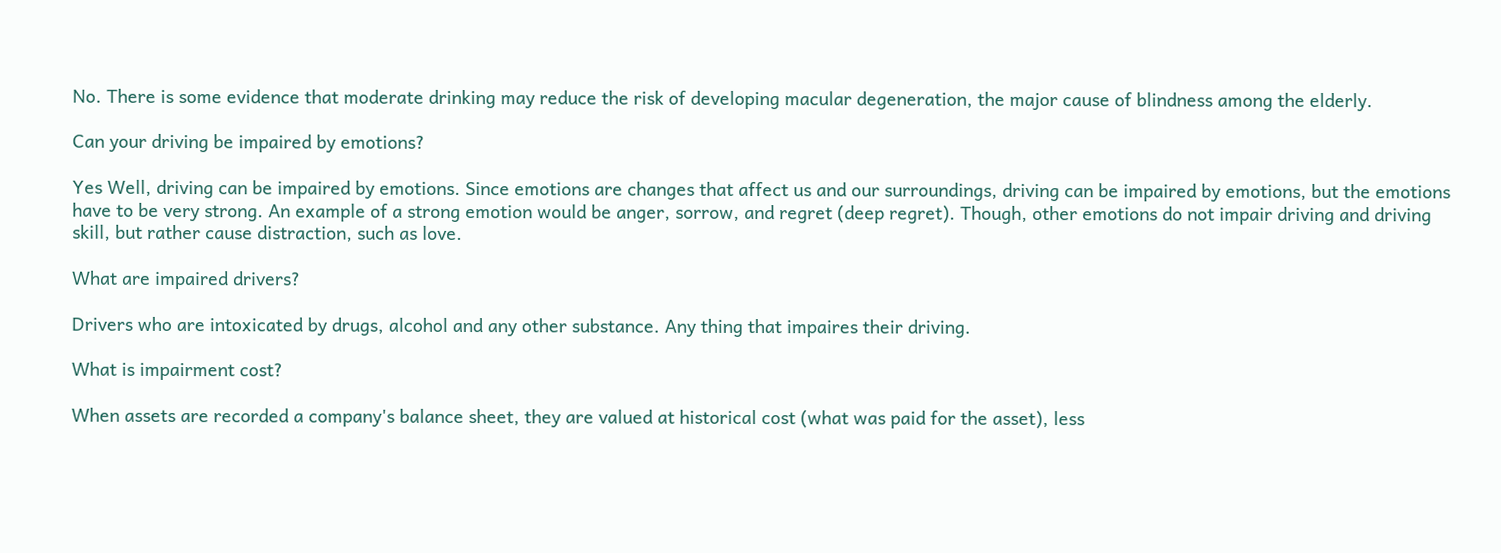No. There is some evidence that moderate drinking may reduce the risk of developing macular degeneration, the major cause of blindness among the elderly.

Can your driving be impaired by emotions?

Yes Well, driving can be impaired by emotions. Since emotions are changes that affect us and our surroundings, driving can be impaired by emotions, but the emotions have to be very strong. An example of a strong emotion would be anger, sorrow, and regret (deep regret). Though, other emotions do not impair driving and driving skill, but rather cause distraction, such as love.

What are impaired drivers?

Drivers who are intoxicated by drugs, alcohol and any other substance. Any thing that impaires their driving.

What is impairment cost?

When assets are recorded a company's balance sheet, they are valued at historical cost (what was paid for the asset), less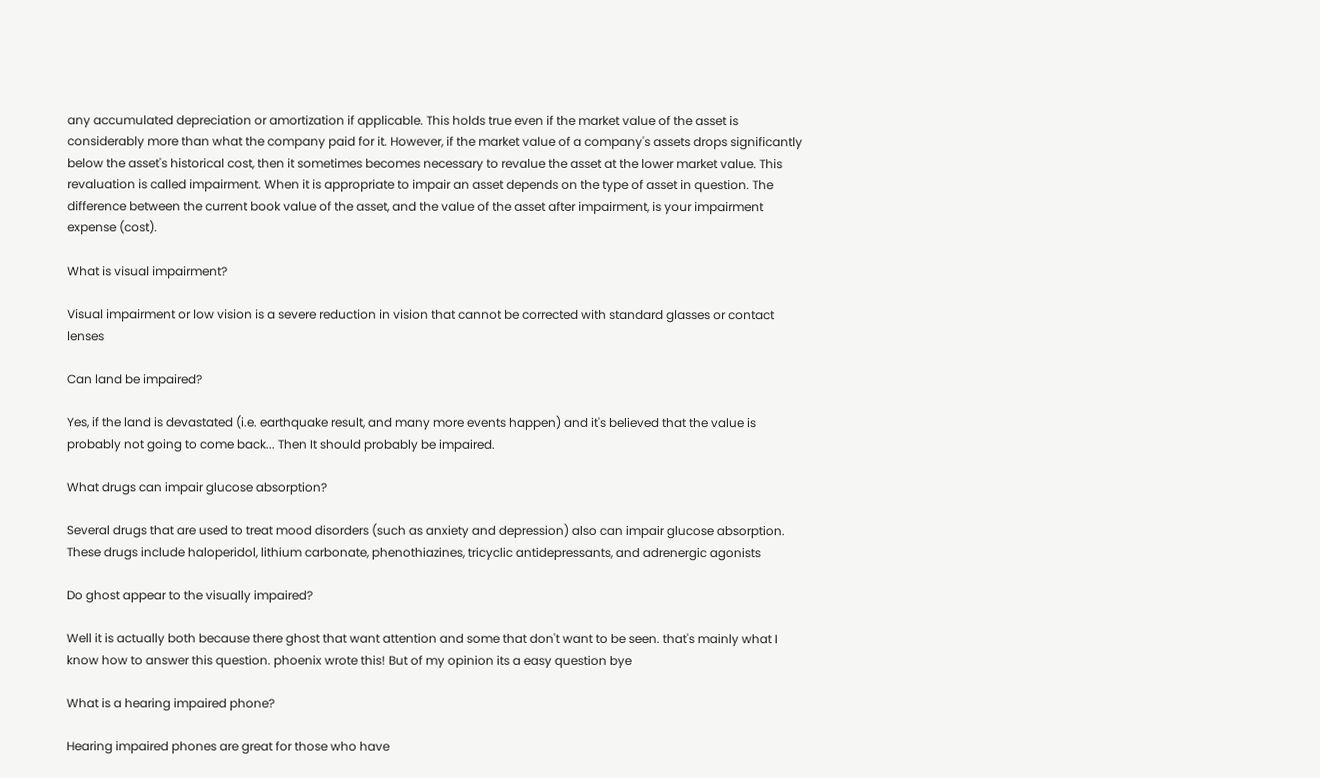any accumulated depreciation or amortization if applicable. This holds true even if the market value of the asset is considerably more than what the company paid for it. However, if the market value of a company's assets drops significantly below the asset's historical cost, then it sometimes becomes necessary to revalue the asset at the lower market value. This revaluation is called impairment. When it is appropriate to impair an asset depends on the type of asset in question. The difference between the current book value of the asset, and the value of the asset after impairment, is your impairment expense (cost).

What is visual impairment?

Visual impairment or low vision is a severe reduction in vision that cannot be corrected with standard glasses or contact lenses

Can land be impaired?

Yes, if the land is devastated (i.e. earthquake result, and many more events happen) and it's believed that the value is probably not going to come back... Then It should probably be impaired.

What drugs can impair glucose absorption?

Several drugs that are used to treat mood disorders (such as anxiety and depression) also can impair glucose absorption. These drugs include haloperidol, lithium carbonate, phenothiazines, tricyclic antidepressants, and adrenergic agonists

Do ghost appear to the visually impaired?

Well it is actually both because there ghost that want attention and some that don't want to be seen. that's mainly what I know how to answer this question. phoenix wrote this! But of my opinion its a easy question bye

What is a hearing impaired phone?

Hearing impaired phones are great for those who have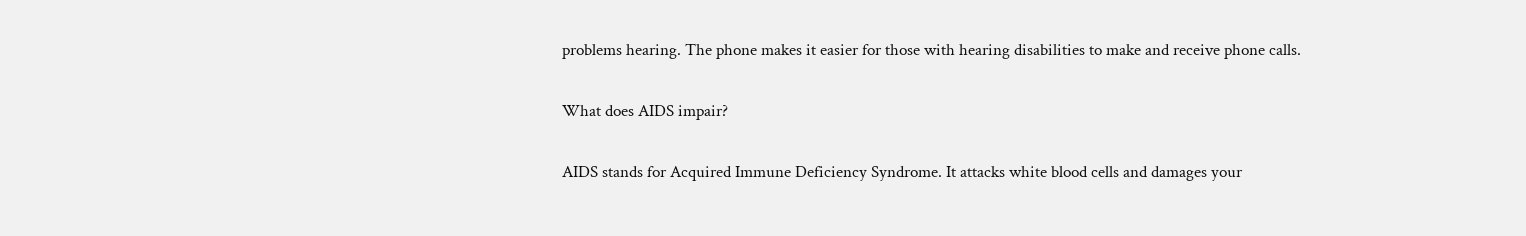problems hearing. The phone makes it easier for those with hearing disabilities to make and receive phone calls.

What does AIDS impair?

AIDS stands for Acquired Immune Deficiency Syndrome. It attacks white blood cells and damages your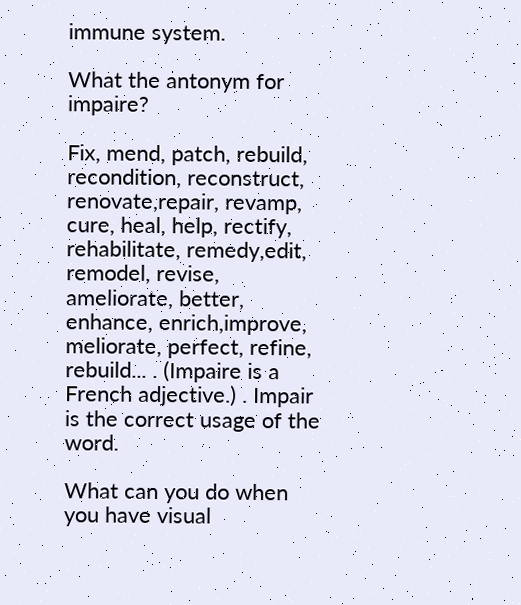immune system.

What the antonym for impaire?

Fix, mend, patch, rebuild, recondition, reconstruct, renovate,repair, revamp, cure, heal, help, rectify, rehabilitate, remedy,edit, remodel, revise, ameliorate, better, enhance, enrich,improve, meliorate, perfect, refine, rebuild... . (Impaire is a French adjective.) . Impair is the correct usage of the word.

What can you do when you have visual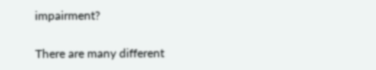impairment?

There are many different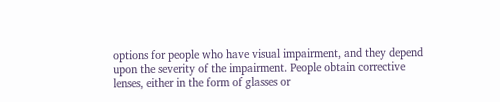options for people who have visual impairment, and they depend upon the severity of the impairment. People obtain corrective lenses, either in the form of glasses or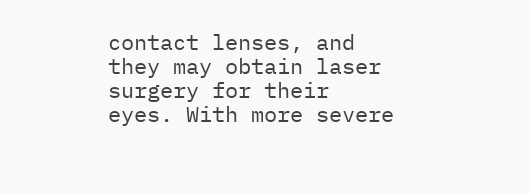contact lenses, and they may obtain laser surgery for their eyes. With more severe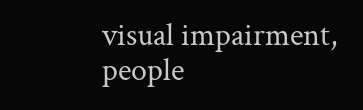visual impairment, people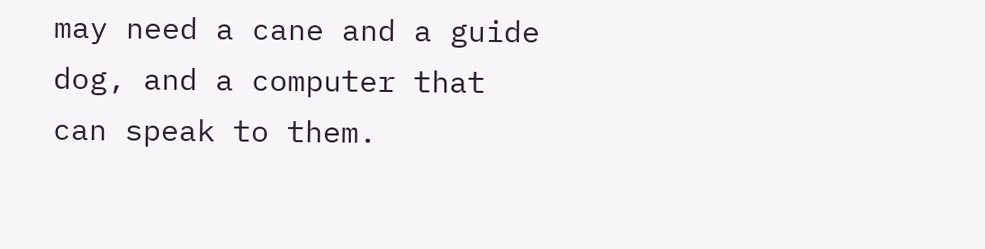may need a cane and a guide dog, and a computer that can speak to them.